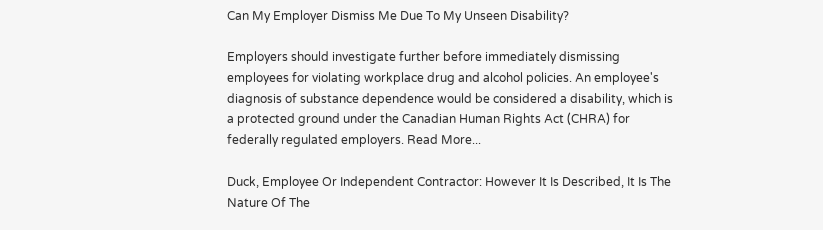Can My Employer Dismiss Me Due To My Unseen Disability?

Employers should investigate further before immediately dismissing employees for violating workplace drug and alcohol policies. An employee's diagnosis of substance dependence would be considered a disability, which is a protected ground under the Canadian Human Rights Act (CHRA) for federally regulated employers. Read More...

Duck, Employee Or Independent Contractor: However It Is Described, It Is The Nature Of The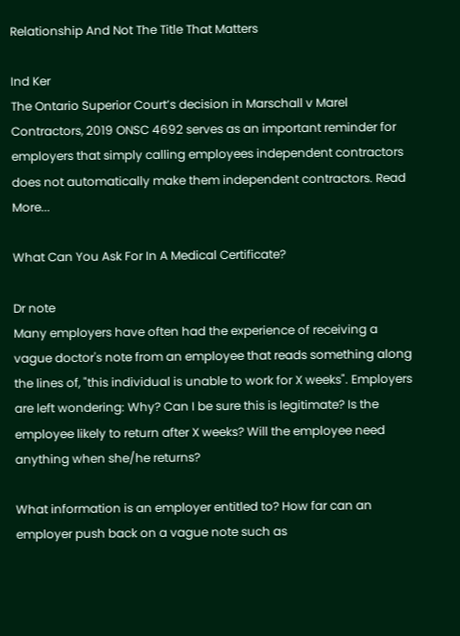Relationship And Not The Title That Matters

Ind Ker
The Ontario Superior Court’s decision in Marschall v Marel Contractors, 2019 ONSC 4692 serves as an important reminder for employers that simply calling employees independent contractors does not automatically make them independent contractors. Read More...

What Can You Ask For In A Medical Certificate?

Dr note
Many employers have often had the experience of receiving a vague doctor's note from an employee that reads something along the lines of, "this individual is unable to work for X weeks". Employers are left wondering: Why? Can I be sure this is legitimate? Is the employee likely to return after X weeks? Will the employee need anything when she/he returns?

What information is an employer entitled to? How far can an employer push back on a vague note such as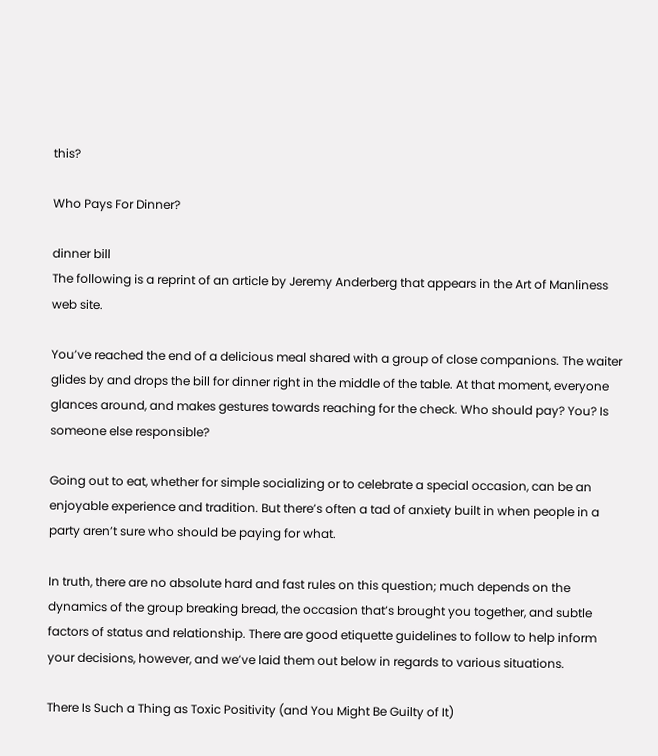this?

Who Pays For Dinner?

dinner bill
The following is a reprint of an article by Jeremy Anderberg that appears in the Art of Manliness web site.

You’ve reached the end of a delicious meal shared with a group of close companions. The waiter glides by and drops the bill for dinner right in the middle of the table. At that moment, everyone glances around, and makes gestures towards reaching for the check. Who should pay? You? Is someone else responsible?

Going out to eat, whether for simple socializing or to celebrate a special occasion, can be an enjoyable experience and tradition. But there’s often a tad of anxiety built in when people in a party aren’t sure who should be paying for what.

In truth, there are no absolute hard and fast rules on this question; much depends on the dynamics of the group breaking bread, the occasion that’s brought you together, and subtle factors of status and relationship. There are good etiquette guidelines to follow to help inform your decisions, however, and we’ve laid them out below in regards to various situations.

There Is Such a Thing as Toxic Positivity (and You Might Be Guilty of It)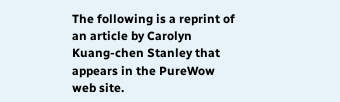The following is a reprint of an article by Carolyn Kuang-chen Stanley that appears in the PureWow web site.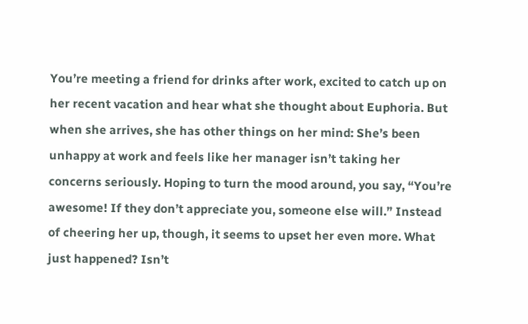You’re meeting a friend for drinks after work, excited to catch up on her recent vacation and hear what she thought about Euphoria. But when she arrives, she has other things on her mind: She’s been unhappy at work and feels like her manager isn’t taking her concerns seriously. Hoping to turn the mood around, you say, “You’re awesome! If they don’t appreciate you, someone else will.” Instead of cheering her up, though, it seems to upset her even more. What just happened? Isn’t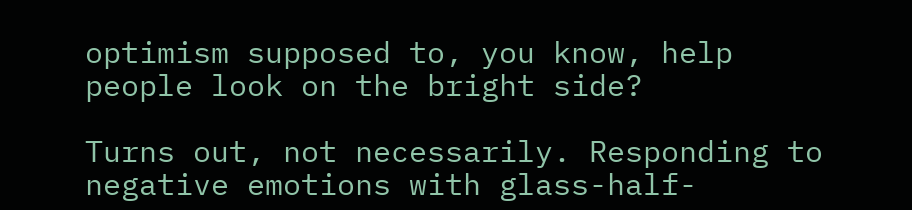optimism supposed to, you know, help people look on the bright side?

Turns out, not necessarily. Responding to negative emotions with glass-half-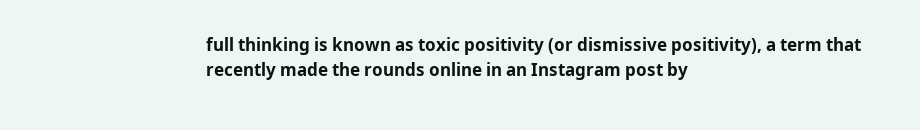full thinking is known as toxic positivity (or dismissive positivity), a term that recently made the rounds online in an Instagram post by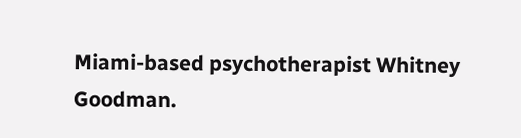Miami-based psychotherapist Whitney Goodman.